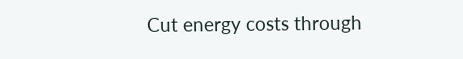Cut energy costs through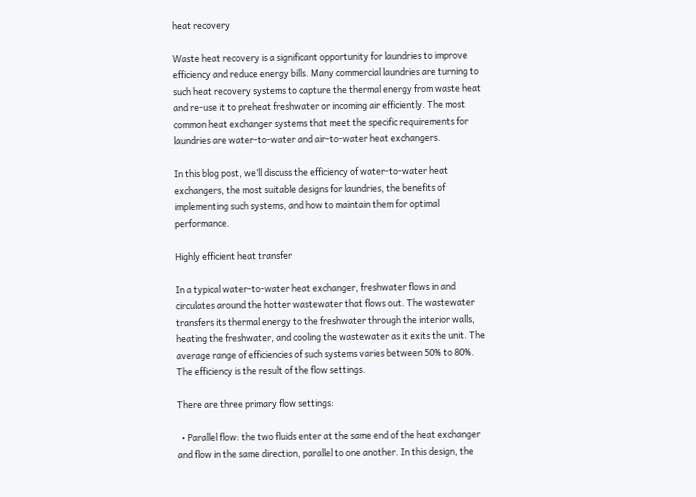heat recovery

Waste heat recovery is a significant opportunity for laundries to improve efficiency and reduce energy bills. Many commercial laundries are turning to such heat recovery systems to capture the thermal energy from waste heat and re-use it to preheat freshwater or incoming air efficiently. The most common heat exchanger systems that meet the specific requirements for laundries are water-to-water and air-to-water heat exchangers.

In this blog post, we’ll discuss the efficiency of water-to-water heat exchangers, the most suitable designs for laundries, the benefits of implementing such systems, and how to maintain them for optimal performance.

Highly efficient heat transfer

In a typical water-to-water heat exchanger, freshwater flows in and circulates around the hotter wastewater that flows out. The wastewater transfers its thermal energy to the freshwater through the interior walls, heating the freshwater, and cooling the wastewater as it exits the unit. The average range of efficiencies of such systems varies between 50% to 80%. The efficiency is the result of the flow settings.

There are three primary flow settings:

  • Parallel flow: the two fluids enter at the same end of the heat exchanger and flow in the same direction, parallel to one another. In this design, the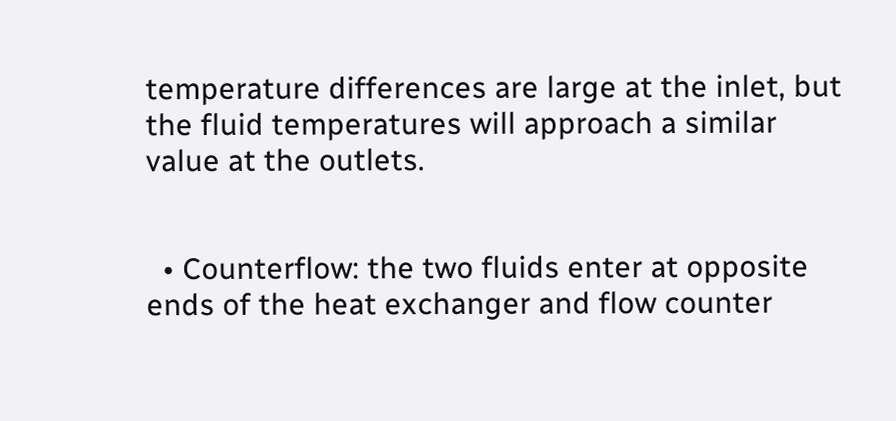temperature differences are large at the inlet, but the fluid temperatures will approach a similar value at the outlets.


  • Counterflow: the two fluids enter at opposite ends of the heat exchanger and flow counter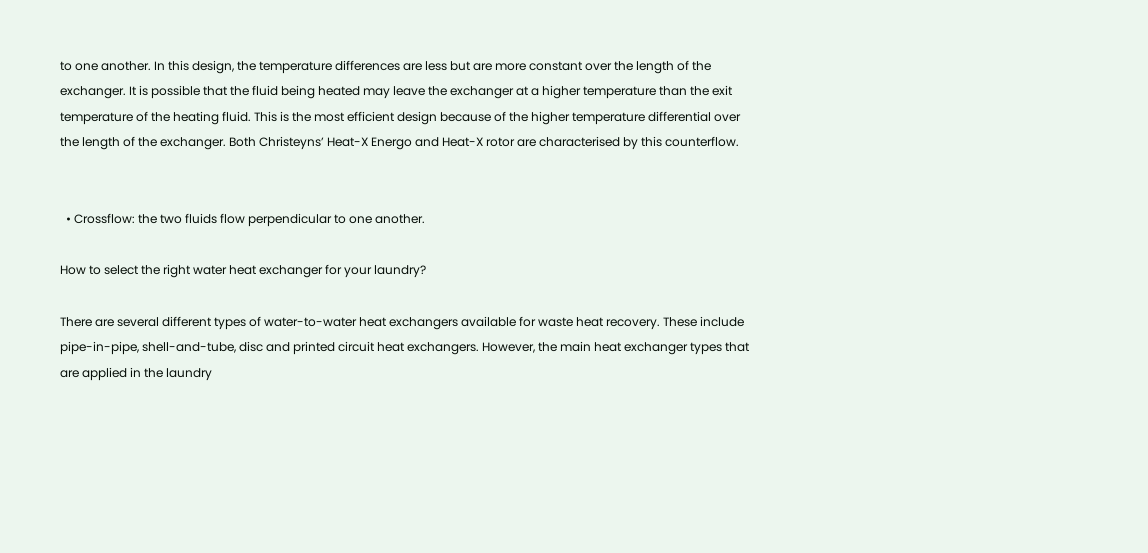to one another. In this design, the temperature differences are less but are more constant over the length of the exchanger. It is possible that the fluid being heated may leave the exchanger at a higher temperature than the exit temperature of the heating fluid. This is the most efficient design because of the higher temperature differential over the length of the exchanger. Both Christeyns’ Heat-X Energo and Heat-X rotor are characterised by this counterflow.


  • Crossflow: the two fluids flow perpendicular to one another.

How to select the right water heat exchanger for your laundry?

There are several different types of water-to-water heat exchangers available for waste heat recovery. These include pipe-in-pipe, shell-and-tube, disc and printed circuit heat exchangers. However, the main heat exchanger types that are applied in the laundry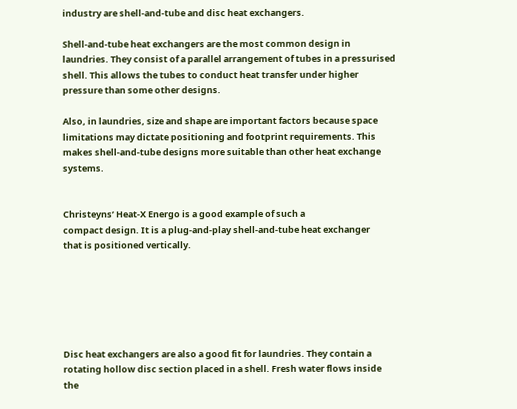industry are shell-and-tube and disc heat exchangers.

Shell-and-tube heat exchangers are the most common design in laundries. They consist of a parallel arrangement of tubes in a pressurised shell. This allows the tubes to conduct heat transfer under higher pressure than some other designs.

Also, in laundries, size and shape are important factors because space limitations may dictate positioning and footprint requirements. This makes shell-and-tube designs more suitable than other heat exchange systems.


Christeyns’ Heat-X Energo is a good example of such a
compact design. It is a plug-and-play shell-and-tube heat exchanger
that is positioned vertically.






Disc heat exchangers are also a good fit for laundries. They contain a rotating hollow disc section placed in a shell. Fresh water flows inside the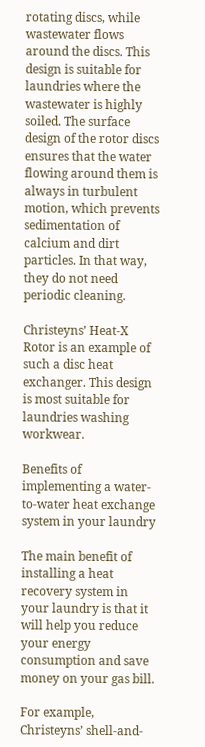rotating discs, while wastewater flows around the discs. This design is suitable for laundries where the wastewater is highly soiled. The surface design of the rotor discs ensures that the water flowing around them is always in turbulent motion, which prevents sedimentation of calcium and dirt particles. In that way, they do not need periodic cleaning.

Christeyns’ Heat-X Rotor is an example of such a disc heat exchanger. This design is most suitable for laundries washing workwear.

Benefits of implementing a water-to-water heat exchange system in your laundry

The main benefit of installing a heat recovery system in your laundry is that it will help you reduce your energy consumption and save money on your gas bill.

For example, Christeyns’ shell-and-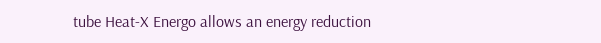tube Heat-X Energo allows an energy reduction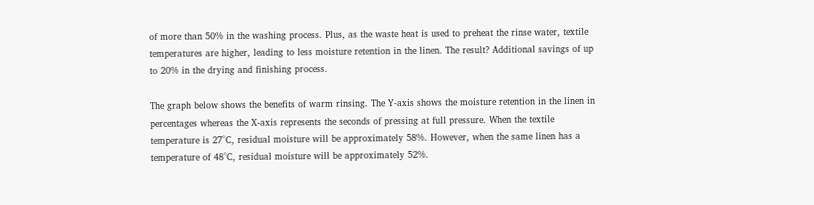of more than 50% in the washing process. Plus, as the waste heat is used to preheat the rinse water, textile temperatures are higher, leading to less moisture retention in the linen. The result? Additional savings of up to 20% in the drying and finishing process.

The graph below shows the benefits of warm rinsing. The Y-axis shows the moisture retention in the linen in percentages whereas the X-axis represents the seconds of pressing at full pressure. When the textile temperature is 27°C, residual moisture will be approximately 58%. However, when the same linen has a temperature of 48°C, residual moisture will be approximately 52%.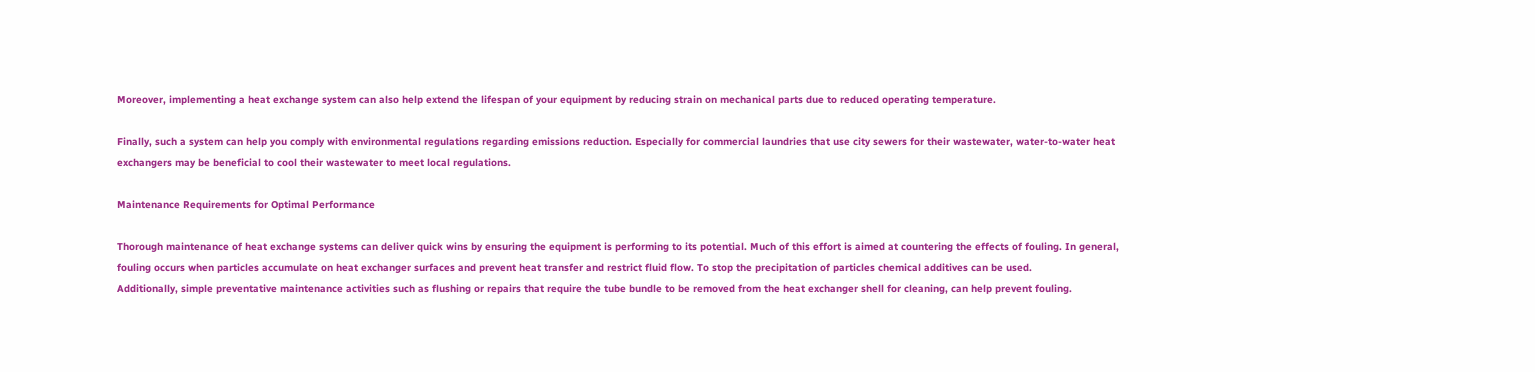Moreover, implementing a heat exchange system can also help extend the lifespan of your equipment by reducing strain on mechanical parts due to reduced operating temperature.

Finally, such a system can help you comply with environmental regulations regarding emissions reduction. Especially for commercial laundries that use city sewers for their wastewater, water-to-water heat exchangers may be beneficial to cool their wastewater to meet local regulations.

Maintenance Requirements for Optimal Performance

Thorough maintenance of heat exchange systems can deliver quick wins by ensuring the equipment is performing to its potential. Much of this effort is aimed at countering the effects of fouling. In general, fouling occurs when particles accumulate on heat exchanger surfaces and prevent heat transfer and restrict fluid flow. To stop the precipitation of particles chemical additives can be used.
Additionally, simple preventative maintenance activities such as flushing or repairs that require the tube bundle to be removed from the heat exchanger shell for cleaning, can help prevent fouling.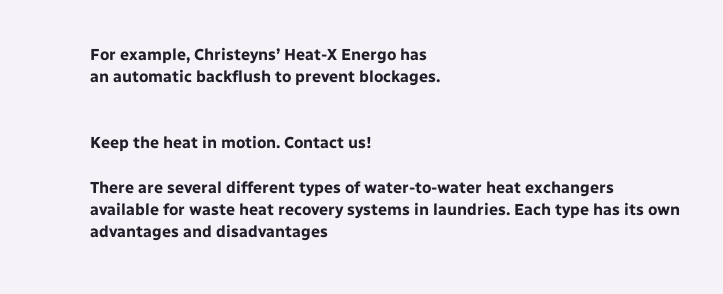For example, Christeyns’ Heat-X Energo has
an automatic backflush to prevent blockages.


Keep the heat in motion. Contact us!

There are several different types of water-to-water heat exchangers available for waste heat recovery systems in laundries. Each type has its own advantages and disadvantages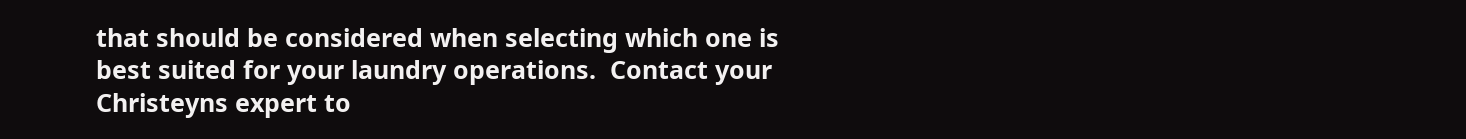that should be considered when selecting which one is best suited for your laundry operations.  Contact your Christeyns expert to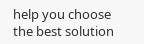help you choose the best solution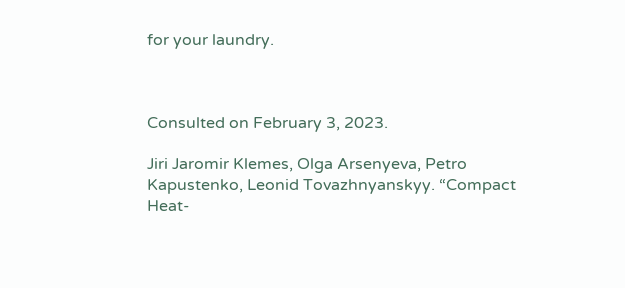for your laundry.



Consulted on February 3, 2023.

Jiri Jaromir Klemes, Olga Arsenyeva, Petro Kapustenko, Leonid Tovazhnyanskyy. “Compact Heat-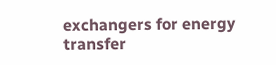exchangers for energy transfer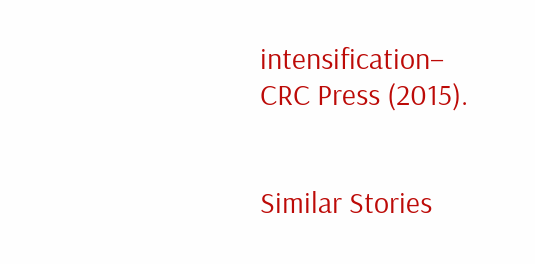intensification– CRC Press (2015).


Similar Stories